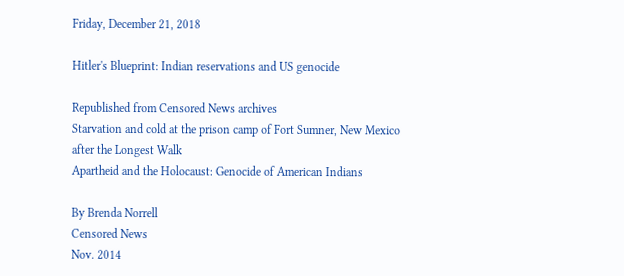Friday, December 21, 2018

Hitler's Blueprint: Indian reservations and US genocide

Republished from Censored News archives
Starvation and cold at the prison camp of Fort Sumner, New Mexico
after the Longest Walk
Apartheid and the Holocaust: Genocide of American Indians

By Brenda Norrell
Censored News
Nov. 2014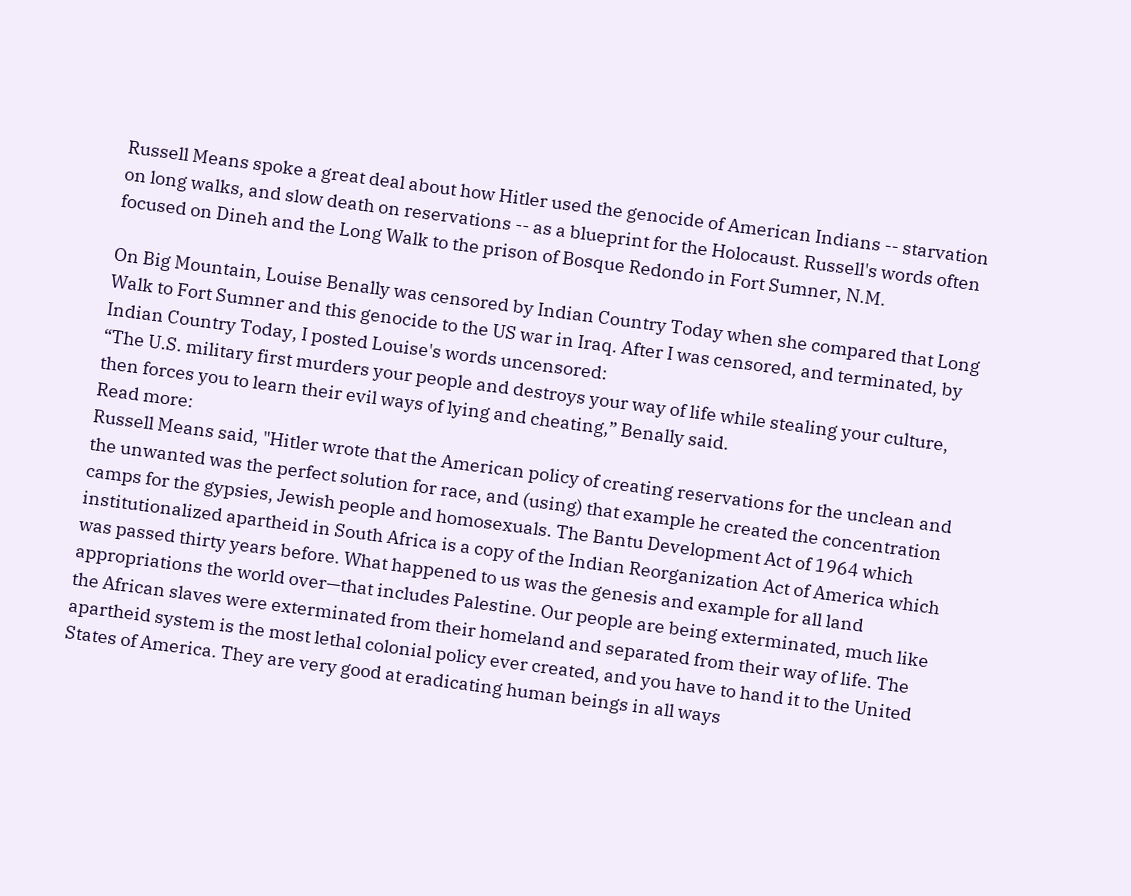Russell Means spoke a great deal about how Hitler used the genocide of American Indians -- starvation on long walks, and slow death on reservations -- as a blueprint for the Holocaust. Russell's words often  focused on Dineh and the Long Walk to the prison of Bosque Redondo in Fort Sumner, N.M.

On Big Mountain, Louise Benally was censored by Indian Country Today when she compared that Long Walk to Fort Sumner and this genocide to the US war in Iraq. After I was censored, and terminated, by Indian Country Today, I posted Louise's words uncensored:
“The U.S. military first murders your people and destroys your way of life while stealing your culture, then forces you to learn their evil ways of lying and cheating,” Benally said.
Read more:
Russell Means said, "Hitler wrote that the American policy of creating reservations for the unclean and the unwanted was the perfect solution for race, and (using) that example he created the concentration camps for the gypsies, Jewish people and homosexuals. The Bantu Development Act of 1964 which institutionalized apartheid in South Africa is a copy of the Indian Reorganization Act of America which was passed thirty years before. What happened to us was the genesis and example for all land appropriations the world over—that includes Palestine. Our people are being exterminated, much like the African slaves were exterminated from their homeland and separated from their way of life. The apartheid system is the most lethal colonial policy ever created, and you have to hand it to the United States of America. They are very good at eradicating human beings in all ways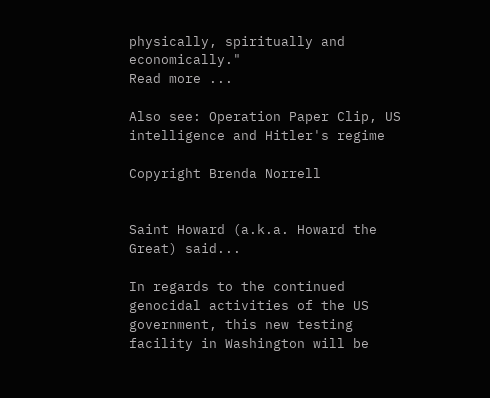physically, spiritually and economically."
Read more ...

Also see: Operation Paper Clip, US intelligence and Hitler's regime

Copyright Brenda Norrell


Saint Howard (a.k.a. Howard the Great) said...

In regards to the continued genocidal activities of the US government, this new testing facility in Washington will be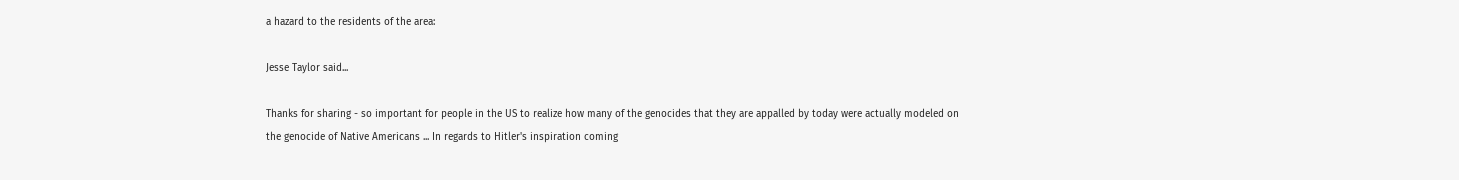a hazard to the residents of the area:

Jesse Taylor said...

Thanks for sharing - so important for people in the US to realize how many of the genocides that they are appalled by today were actually modeled on the genocide of Native Americans ... In regards to Hitler's inspiration coming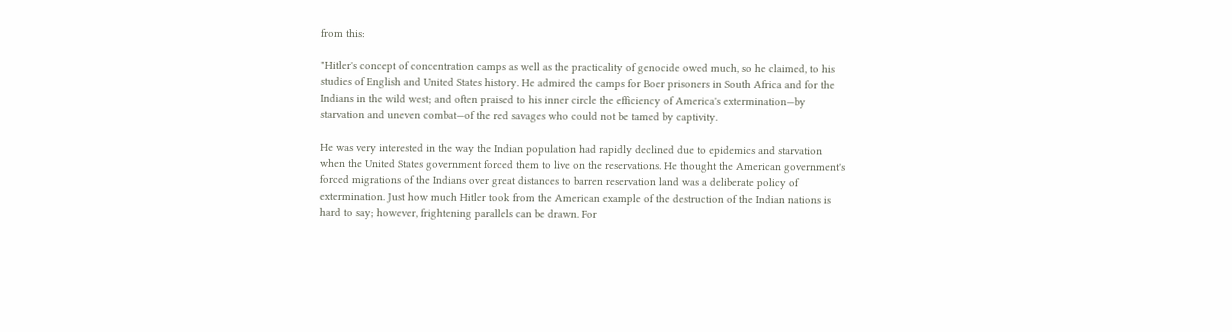from this:

"Hitler's concept of concentration camps as well as the practicality of genocide owed much, so he claimed, to his studies of English and United States history. He admired the camps for Boer prisoners in South Africa and for the Indians in the wild west; and often praised to his inner circle the efficiency of America's extermination—by starvation and uneven combat—of the red savages who could not be tamed by captivity.

He was very interested in the way the Indian population had rapidly declined due to epidemics and starvation when the United States government forced them to live on the reservations. He thought the American government's forced migrations of the Indians over great distances to barren reservation land was a deliberate policy of extermination. Just how much Hitler took from the American example of the destruction of the Indian nations is hard to say; however, frightening parallels can be drawn. For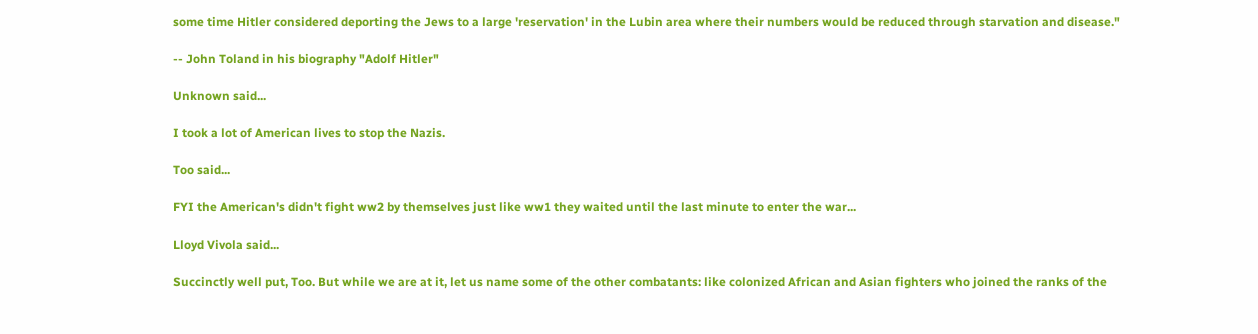some time Hitler considered deporting the Jews to a large 'reservation' in the Lubin area where their numbers would be reduced through starvation and disease."

-- John Toland in his biography "Adolf Hitler"

Unknown said...

I took a lot of American lives to stop the Nazis.

Too said...

FYI the American's didn't fight ww2 by themselves just like ww1 they waited until the last minute to enter the war...

Lloyd Vivola said...

Succinctly well put, Too. But while we are at it, let us name some of the other combatants: like colonized African and Asian fighters who joined the ranks of the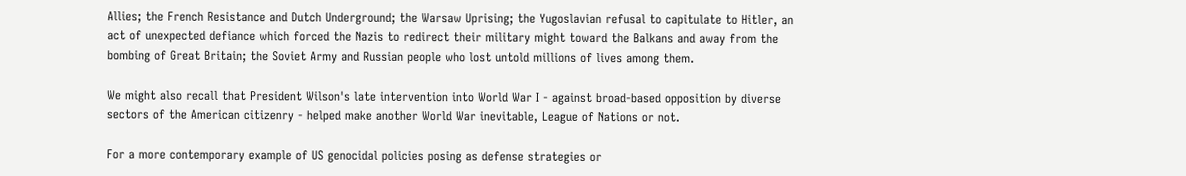Allies; the French Resistance and Dutch Underground; the Warsaw Uprising; the Yugoslavian refusal to capitulate to Hitler, an act of unexpected defiance which forced the Nazis to redirect their military might toward the Balkans and away from the bombing of Great Britain; the Soviet Army and Russian people who lost untold millions of lives among them.

We might also recall that President Wilson's late intervention into World War I - against broad-based opposition by diverse sectors of the American citizenry - helped make another World War inevitable, League of Nations or not.

For a more contemporary example of US genocidal policies posing as defense strategies or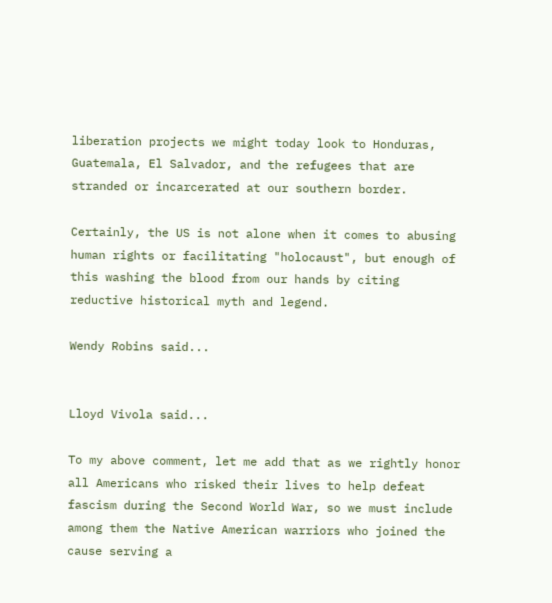liberation projects we might today look to Honduras, Guatemala, El Salvador, and the refugees that are stranded or incarcerated at our southern border.

Certainly, the US is not alone when it comes to abusing human rights or facilitating "holocaust", but enough of this washing the blood from our hands by citing reductive historical myth and legend.

Wendy Robins said...


Lloyd Vivola said...

To my above comment, let me add that as we rightly honor all Americans who risked their lives to help defeat fascism during the Second World War, so we must include among them the Native American warriors who joined the cause serving a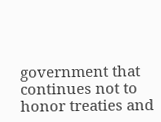government that continues not to honor treaties and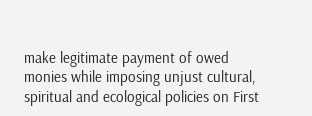make legitimate payment of owed monies while imposing unjust cultural, spiritual and ecological policies on First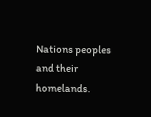Nations peoples and their homelands.